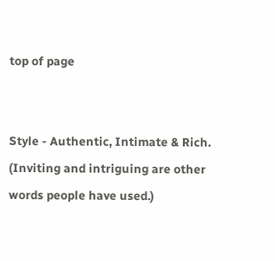top of page


Style - Authentic, Intimate & Rich. (Inviting and intriguing are other words people have used.)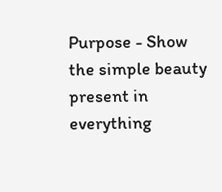Purpose - Show the simple beauty present in everything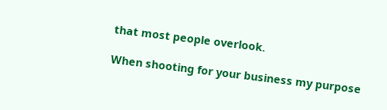that most people overlook.

When shooting for your business my purpose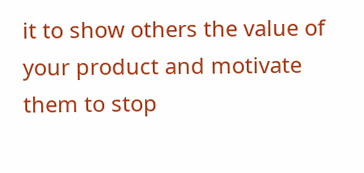it to show others the value of your product and motivate them to stop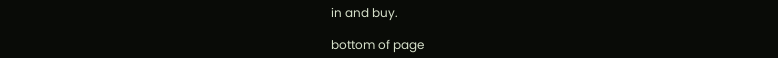in and buy.

bottom of page